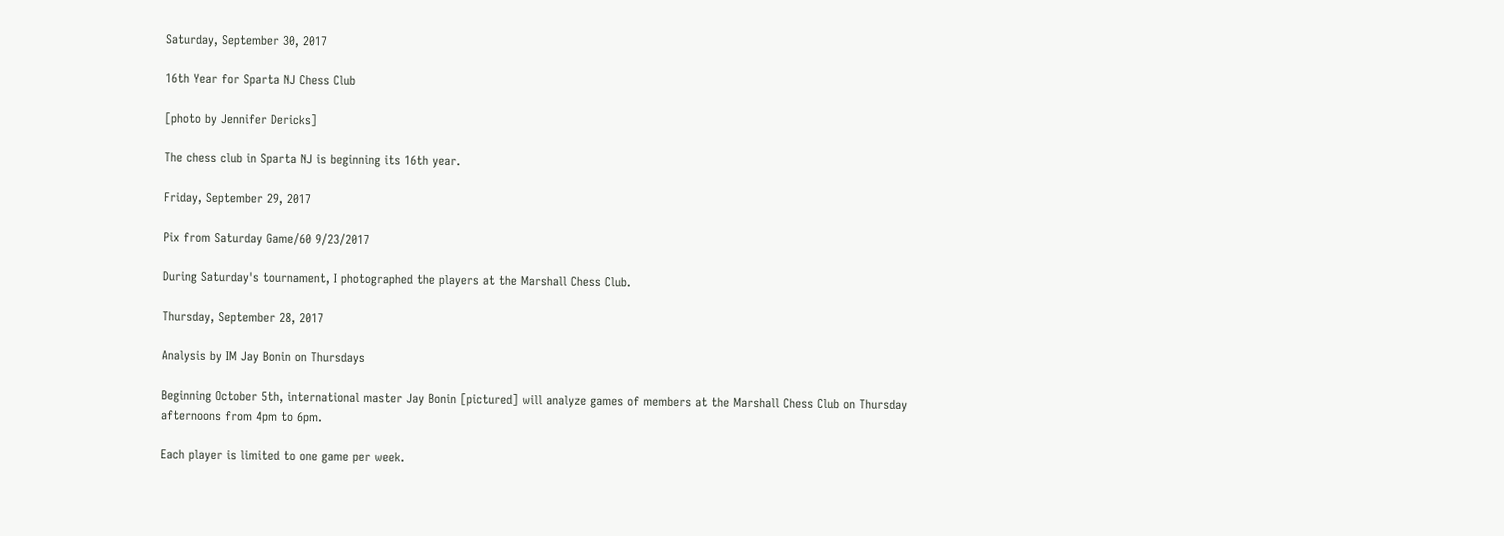Saturday, September 30, 2017

16th Year for Sparta NJ Chess Club

[photo by Jennifer Dericks]

The chess club in Sparta NJ is beginning its 16th year.

Friday, September 29, 2017

Pix from Saturday Game/60 9/23/2017

During Saturday's tournament, I photographed the players at the Marshall Chess Club.

Thursday, September 28, 2017

Analysis by IM Jay Bonin on Thursdays

Beginning October 5th, international master Jay Bonin [pictured] will analyze games of members at the Marshall Chess Club on Thursday afternoons from 4pm to 6pm.

Each player is limited to one game per week.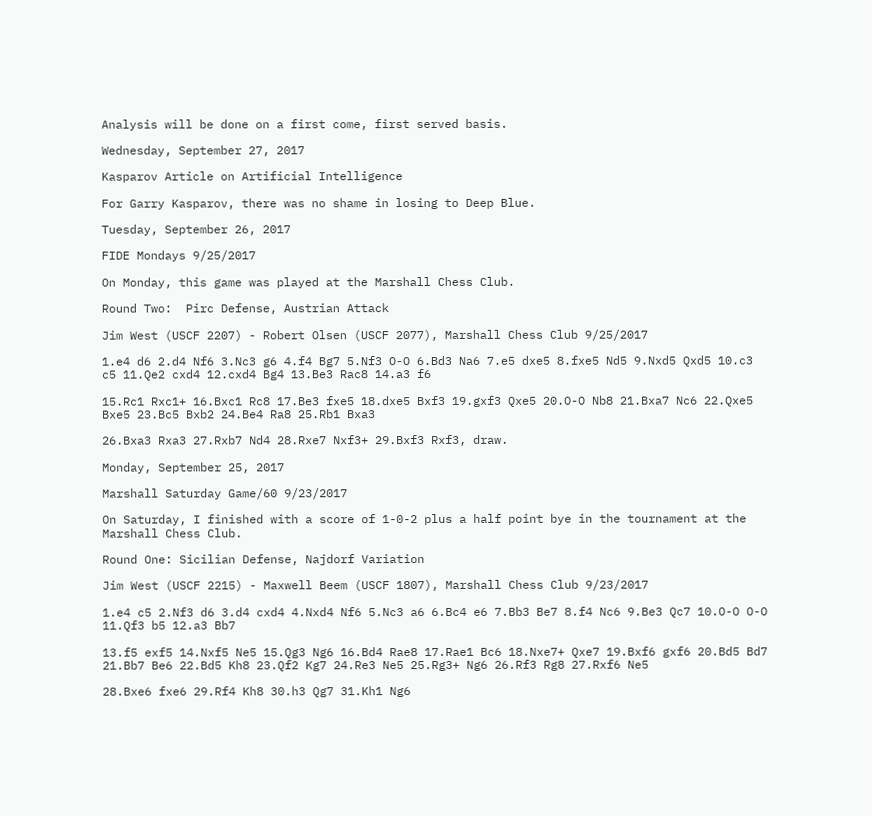Analysis will be done on a first come, first served basis.

Wednesday, September 27, 2017

Kasparov Article on Artificial Intelligence

For Garry Kasparov, there was no shame in losing to Deep Blue.

Tuesday, September 26, 2017

FIDE Mondays 9/25/2017

On Monday, this game was played at the Marshall Chess Club.

Round Two:  Pirc Defense, Austrian Attack

Jim West (USCF 2207) - Robert Olsen (USCF 2077), Marshall Chess Club 9/25/2017

1.e4 d6 2.d4 Nf6 3.Nc3 g6 4.f4 Bg7 5.Nf3 O-O 6.Bd3 Na6 7.e5 dxe5 8.fxe5 Nd5 9.Nxd5 Qxd5 10.c3 c5 11.Qe2 cxd4 12.cxd4 Bg4 13.Be3 Rac8 14.a3 f6

15.Rc1 Rxc1+ 16.Bxc1 Rc8 17.Be3 fxe5 18.dxe5 Bxf3 19.gxf3 Qxe5 20.O-O Nb8 21.Bxa7 Nc6 22.Qxe5 Bxe5 23.Bc5 Bxb2 24.Be4 Ra8 25.Rb1 Bxa3

26.Bxa3 Rxa3 27.Rxb7 Nd4 28.Rxe7 Nxf3+ 29.Bxf3 Rxf3, draw.

Monday, September 25, 2017

Marshall Saturday Game/60 9/23/2017

On Saturday, I finished with a score of 1-0-2 plus a half point bye in the tournament at the Marshall Chess Club.

Round One: Sicilian Defense, Najdorf Variation

Jim West (USCF 2215) - Maxwell Beem (USCF 1807), Marshall Chess Club 9/23/2017

1.e4 c5 2.Nf3 d6 3.d4 cxd4 4.Nxd4 Nf6 5.Nc3 a6 6.Bc4 e6 7.Bb3 Be7 8.f4 Nc6 9.Be3 Qc7 10.O-O O-O 11.Qf3 b5 12.a3 Bb7

13.f5 exf5 14.Nxf5 Ne5 15.Qg3 Ng6 16.Bd4 Rae8 17.Rae1 Bc6 18.Nxe7+ Qxe7 19.Bxf6 gxf6 20.Bd5 Bd7 21.Bb7 Be6 22.Bd5 Kh8 23.Qf2 Kg7 24.Re3 Ne5 25.Rg3+ Ng6 26.Rf3 Rg8 27.Rxf6 Ne5

28.Bxe6 fxe6 29.Rf4 Kh8 30.h3 Qg7 31.Kh1 Ng6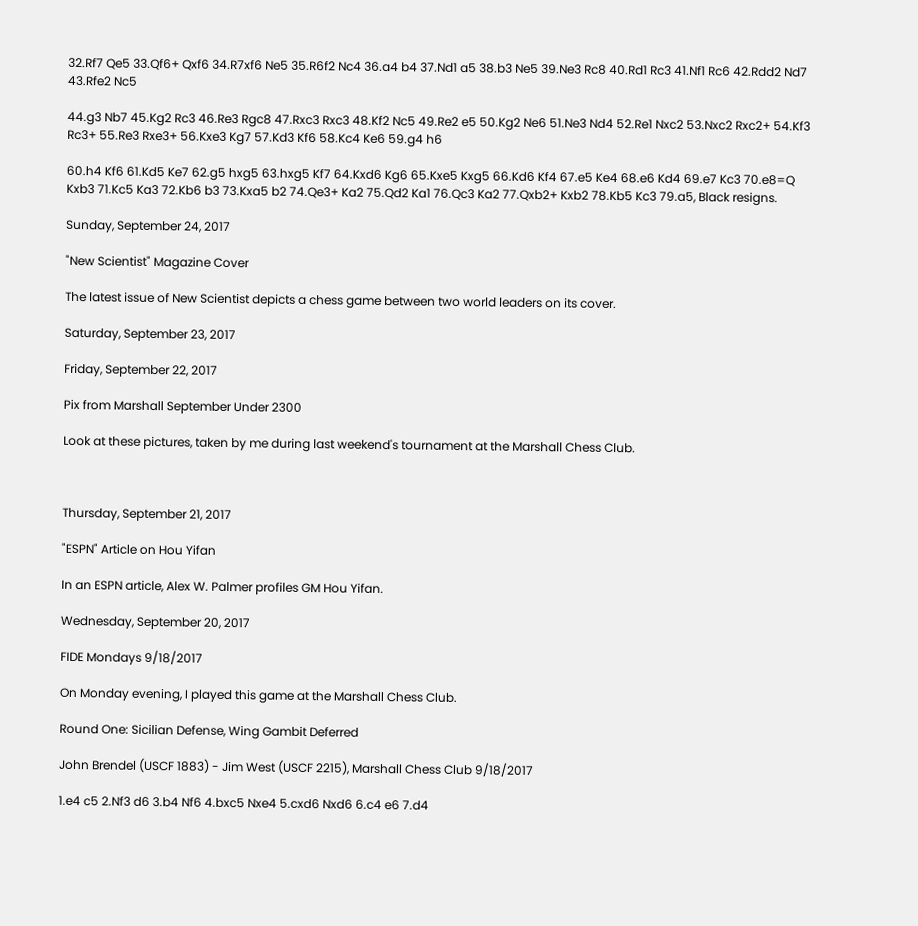32.Rf7 Qe5 33.Qf6+ Qxf6 34.R7xf6 Ne5 35.R6f2 Nc4 36.a4 b4 37.Nd1 a5 38.b3 Ne5 39.Ne3 Rc8 40.Rd1 Rc3 41.Nf1 Rc6 42.Rdd2 Nd7 43.Rfe2 Nc5

44.g3 Nb7 45.Kg2 Rc3 46.Re3 Rgc8 47.Rxc3 Rxc3 48.Kf2 Nc5 49.Re2 e5 50.Kg2 Ne6 51.Ne3 Nd4 52.Re1 Nxc2 53.Nxc2 Rxc2+ 54.Kf3 Rc3+ 55.Re3 Rxe3+ 56.Kxe3 Kg7 57.Kd3 Kf6 58.Kc4 Ke6 59.g4 h6

60.h4 Kf6 61.Kd5 Ke7 62.g5 hxg5 63.hxg5 Kf7 64.Kxd6 Kg6 65.Kxe5 Kxg5 66.Kd6 Kf4 67.e5 Ke4 68.e6 Kd4 69.e7 Kc3 70.e8=Q Kxb3 71.Kc5 Ka3 72.Kb6 b3 73.Kxa5 b2 74.Qe3+ Ka2 75.Qd2 Ka1 76.Qc3 Ka2 77.Qxb2+ Kxb2 78.Kb5 Kc3 79.a5, Black resigns.

Sunday, September 24, 2017

"New Scientist" Magazine Cover

The latest issue of New Scientist depicts a chess game between two world leaders on its cover.

Saturday, September 23, 2017

Friday, September 22, 2017

Pix from Marshall September Under 2300

Look at these pictures, taken by me during last weekend's tournament at the Marshall Chess Club.



Thursday, September 21, 2017

"ESPN" Article on Hou Yifan

In an ESPN article, Alex W. Palmer profiles GM Hou Yifan.

Wednesday, September 20, 2017

FIDE Mondays 9/18/2017

On Monday evening, I played this game at the Marshall Chess Club.

Round One: Sicilian Defense, Wing Gambit Deferred

John Brendel (USCF 1883) - Jim West (USCF 2215), Marshall Chess Club 9/18/2017

1.e4 c5 2.Nf3 d6 3.b4 Nf6 4.bxc5 Nxe4 5.cxd6 Nxd6 6.c4 e6 7.d4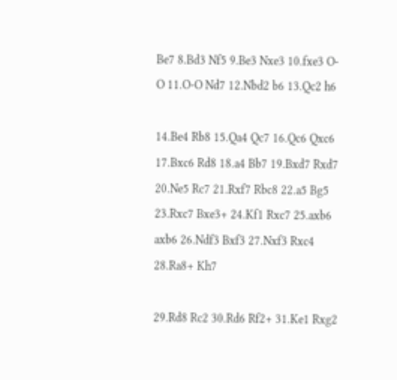Be7 8.Bd3 Nf5 9.Be3 Nxe3 10.fxe3 O-O 11.O-O Nd7 12.Nbd2 b6 13.Qc2 h6

14.Be4 Rb8 15.Qa4 Qc7 16.Qc6 Qxc6 17.Bxc6 Rd8 18.a4 Bb7 19.Bxd7 Rxd7 20.Ne5 Rc7 21.Rxf7 Rbc8 22.a5 Bg5 23.Rxc7 Bxe3+ 24.Kf1 Rxc7 25.axb6 axb6 26.Ndf3 Bxf3 27.Nxf3 Rxc4 28.Ra8+ Kh7

29.Rd8 Rc2 30.Rd6 Rf2+ 31.Ke1 Rxg2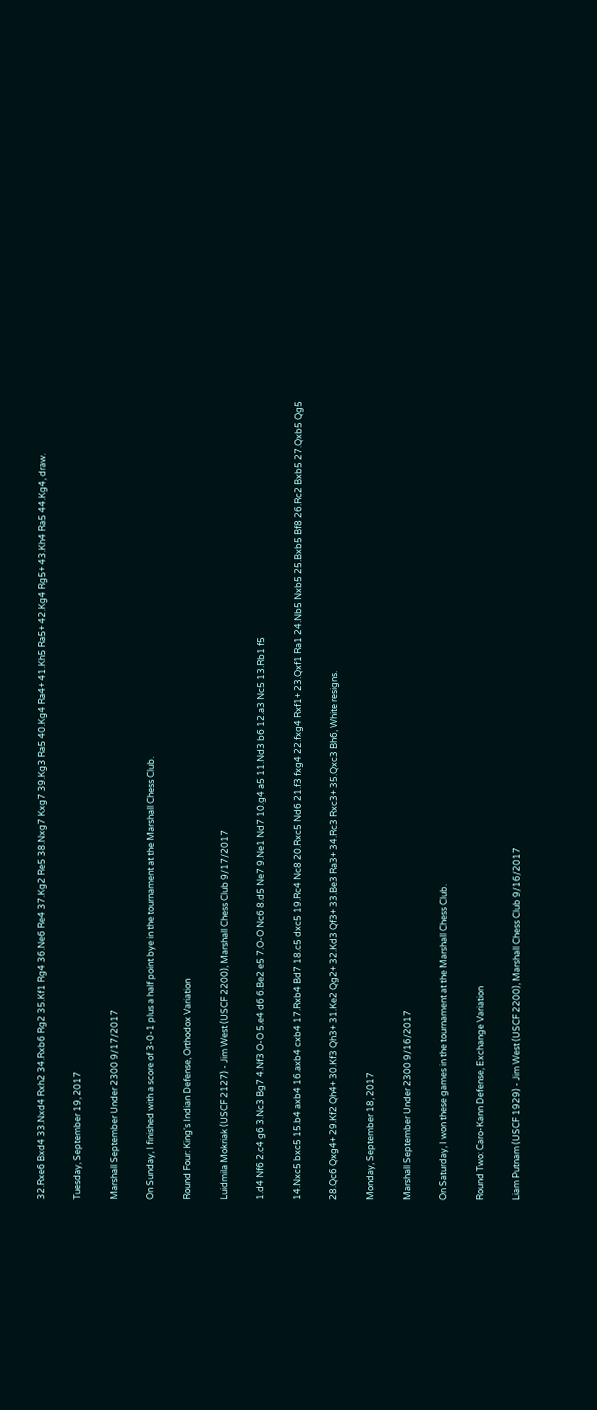32.Rxe6 Bxd4 33.Nxd4 Rxh2 34.Rxb6 Rg2 35.Kf1 Rg4 36.Ne6 Re4 37.Kg2 Re5 38.Nxg7 Kxg7 39.Kg3 Ra5 40.Kg4 Ra4+ 41.Kh5 Ra5+ 42.Kg4 Rg5+ 43.Kh4 Ra5 44.Kg4, draw.

Tuesday, September 19, 2017

Marshall September Under 2300 9/17/2017

On Sunday, I finished with a score of 3-0-1 plus a half point bye in the tournament at the Marshall Chess Club.

Round Four: King's Indian Defense, Orthodox Variation

Luidmila Mokriak (USCF 2127) - Jim West (USCF 2200), Marshall Chess Club 9/17/2017

1.d4 Nf6 2.c4 g6 3.Nc3 Bg7 4.Nf3 O-O 5.e4 d6 6.Be2 e5 7.O-O Nc6 8.d5 Ne7 9.Ne1 Nd7 10.g4 a5 11.Nd3 b6 12.a3 Nc5 13.Rb1 f5

14.Nxc5 bxc5 15.b4 axb4 16.axb4 cxb4 17.Rxb4 Bd7 18.c5 dxc5 19.Rc4 Nc8 20.Rxc5 Nd6 21.f3 fxg4 22.fxg4 Rxf1+ 23.Qxf1 Ra1 24.Nb5 Nxb5 25.Bxb5 Bf8 26.Rc2 Bxb5 27.Qxb5 Qg5

28.Qc6 Qxg4+ 29.Kf2 Qh4+ 30.Kf3 Qh3+ 31.Ke2 Qg2+ 32.Kd3 Qf3+ 33.Be3 Ra3+ 34.Rc3 Rxc3+ 35.Qxc3 Bh6, White resigns.

Monday, September 18, 2017

Marshall September Under 2300 9/16/2017

On Saturday, I won these games in the tournament at the Marshall Chess Club.

Round Two: Caro-Kann Defense, Exchange Variation

Liam Putnam (USCF 1929) - Jim West (USCF 2200), Marshall Chess Club 9/16/2017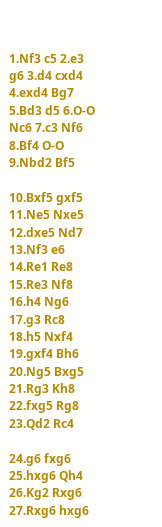1.Nf3 c5 2.e3 g6 3.d4 cxd4 4.exd4 Bg7 5.Bd3 d5 6.O-O Nc6 7.c3 Nf6 8.Bf4 O-O 9.Nbd2 Bf5

10.Bxf5 gxf5 11.Ne5 Nxe5 12.dxe5 Nd7 13.Nf3 e6 14.Re1 Re8 15.Re3 Nf8 16.h4 Ng6 17.g3 Rc8 18.h5 Nxf4 19.gxf4 Bh6 20.Ng5 Bxg5 21.Rg3 Kh8 22.fxg5 Rg8 23.Qd2 Rc4

24.g6 fxg6 25.hxg6 Qh4 26.Kg2 Rxg6 27.Rxg6 hxg6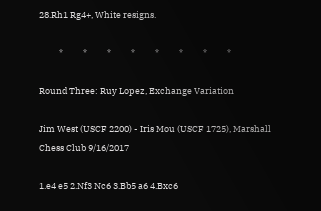28.Rh1 Rg4+, White resigns.

          *          *          *          *          *          *          *          *

Round Three: Ruy Lopez, Exchange Variation

Jim West (USCF 2200) - Iris Mou (USCF 1725), Marshall Chess Club 9/16/2017

1.e4 e5 2.Nf3 Nc6 3.Bb5 a6 4.Bxc6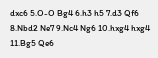dxc6 5.O-O Bg4 6.h3 h5 7.d3 Qf6 8.Nbd2 Ne7 9.Nc4 Ng6 10.hxg4 hxg4 11.Bg5 Qe6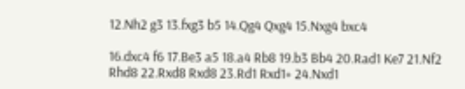12.Nh2 g3 13.fxg3 b5 14.Qg4 Qxg4 15.Nxg4 bxc4

16.dxc4 f6 17.Be3 a5 18.a4 Rb8 19.b3 Bb4 20.Rad1 Ke7 21.Nf2 Rhd8 22.Rxd8 Rxd8 23.Rd1 Rxd1+ 24.Nxd1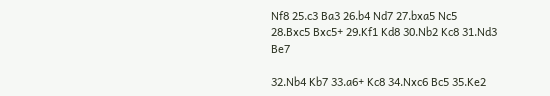Nf8 25.c3 Ba3 26.b4 Nd7 27.bxa5 Nc5 28.Bxc5 Bxc5+ 29.Kf1 Kd8 30.Nb2 Kc8 31.Nd3 Be7

32.Nb4 Kb7 33.a6+ Kc8 34.Nxc6 Bc5 35.Ke2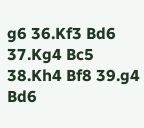g6 36.Kf3 Bd6 37.Kg4 Bc5 38.Kh4 Bf8 39.g4 Bd6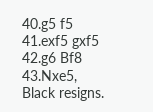40.g5 f5 41.exf5 gxf5 42.g6 Bf8 43.Nxe5, Black resigns.